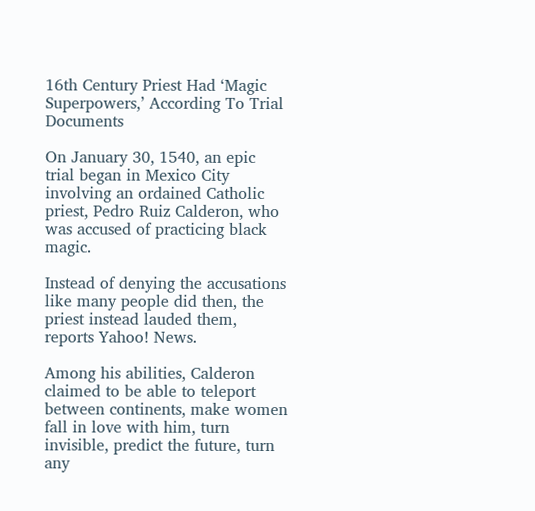16th Century Priest Had ‘Magic Superpowers,’ According To Trial Documents

On January 30, 1540, an epic trial began in Mexico City involving an ordained Catholic priest, Pedro Ruiz Calderon, who was accused of practicing black magic.

Instead of denying the accusations like many people did then, the priest instead lauded them, reports Yahoo! News.

Among his abilities, Calderon claimed to be able to teleport between continents, make women fall in love with him, turn invisible, predict the future, turn any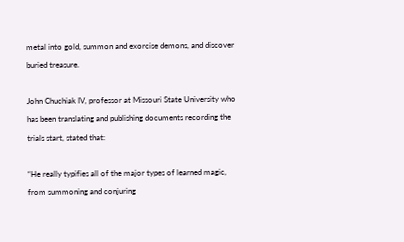metal into gold, summon and exorcise demons, and discover buried treasure.

John Chuchiak IV, professor at Missouri State University who has been translating and publishing documents recording the trials start, stated that:

“He really typifies all of the major types of learned magic, from summoning and conjuring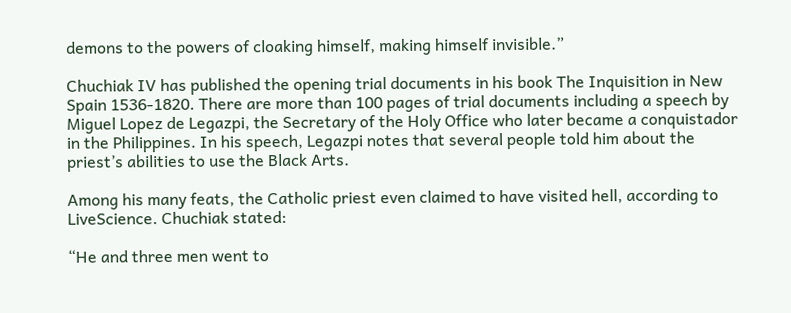demons to the powers of cloaking himself, making himself invisible.”

Chuchiak IV has published the opening trial documents in his book The Inquisition in New Spain 1536-1820. There are more than 100 pages of trial documents including a speech by Miguel Lopez de Legazpi, the Secretary of the Holy Office who later became a conquistador in the Philippines. In his speech, Legazpi notes that several people told him about the priest’s abilities to use the Black Arts.

Among his many feats, the Catholic priest even claimed to have visited hell, according to LiveScience. Chuchiak stated:

“He and three men went to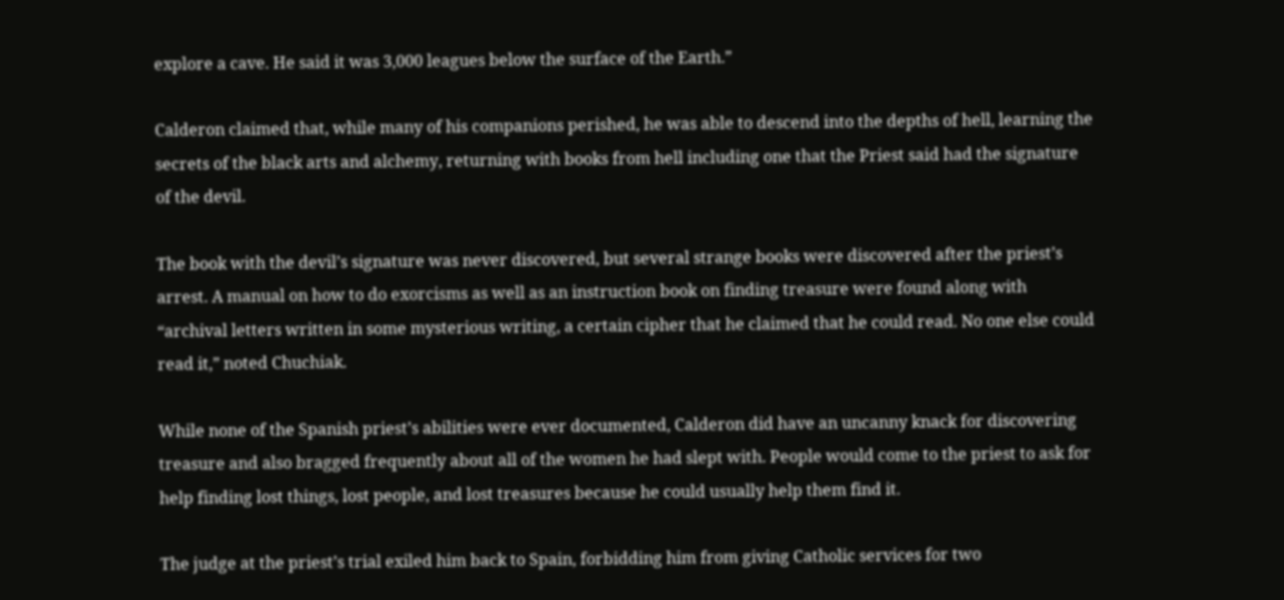explore a cave. He said it was 3,000 leagues below the surface of the Earth.”

Calderon claimed that, while many of his companions perished, he was able to descend into the depths of hell, learning the secrets of the black arts and alchemy, returning with books from hell including one that the Priest said had the signature of the devil.

The book with the devil’s signature was never discovered, but several strange books were discovered after the priest’s arrest. A manual on how to do exorcisms as well as an instruction book on finding treasure were found along with “archival letters written in some mysterious writing, a certain cipher that he claimed that he could read. No one else could read it,” noted Chuchiak.

While none of the Spanish priest’s abilities were ever documented, Calderon did have an uncanny knack for discovering treasure and also bragged frequently about all of the women he had slept with. People would come to the priest to ask for help finding lost things, lost people, and lost treasures because he could usually help them find it.

The judge at the priest’s trial exiled him back to Spain, forbidding him from giving Catholic services for two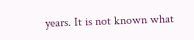years. It is not known what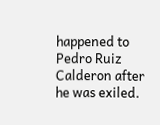happened to Pedro Ruiz Calderon after he was exiled.